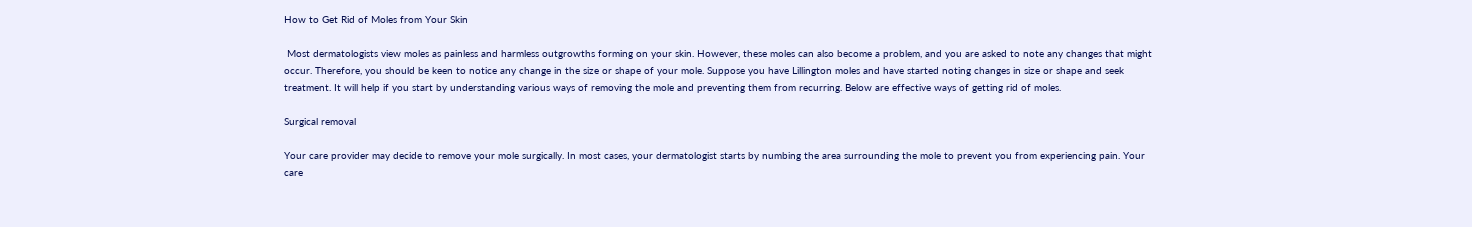How to Get Rid of Moles from Your Skin

 Most dermatologists view moles as painless and harmless outgrowths forming on your skin. However, these moles can also become a problem, and you are asked to note any changes that might occur. Therefore, you should be keen to notice any change in the size or shape of your mole. Suppose you have Lillington moles and have started noting changes in size or shape and seek treatment. It will help if you start by understanding various ways of removing the mole and preventing them from recurring. Below are effective ways of getting rid of moles.

Surgical removal

Your care provider may decide to remove your mole surgically. In most cases, your dermatologist starts by numbing the area surrounding the mole to prevent you from experiencing pain. Your care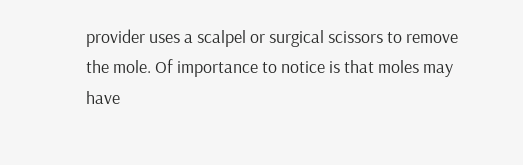provider uses a scalpel or surgical scissors to remove the mole. Of importance to notice is that moles may have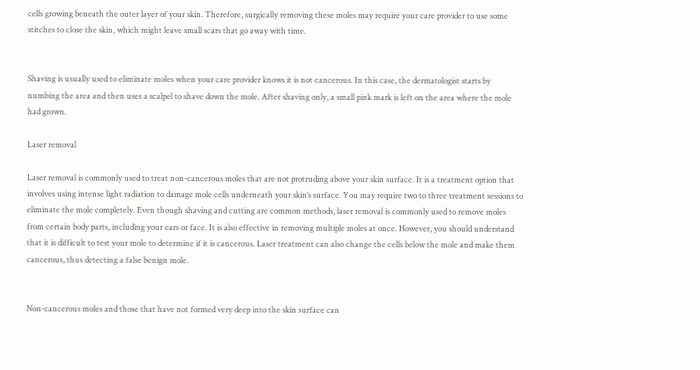cells growing beneath the outer layer of your skin. Therefore, surgically removing these moles may require your care provider to use some stitches to close the skin, which might leave small scars that go away with time.


Shaving is usually used to eliminate moles when your care provider knows it is not cancerous. In this case, the dermatologist starts by numbing the area and then uses a scalpel to shave down the mole. After shaving only, a small pink mark is left on the area where the mole had grown.

Laser removal

Laser removal is commonly used to treat non-cancerous moles that are not protruding above your skin surface. It is a treatment option that involves using intense light radiation to damage mole cells underneath your skin’s surface. You may require two to three treatment sessions to eliminate the mole completely. Even though shaving and cutting are common methods, laser removal is commonly used to remove moles from certain body parts, including your ears or face. It is also effective in removing multiple moles at once. However, you should understand that it is difficult to test your mole to determine if it is cancerous. Laser treatment can also change the cells below the mole and make them cancerous, thus detecting a false benign mole.


Non-cancerous moles and those that have not formed very deep into the skin surface can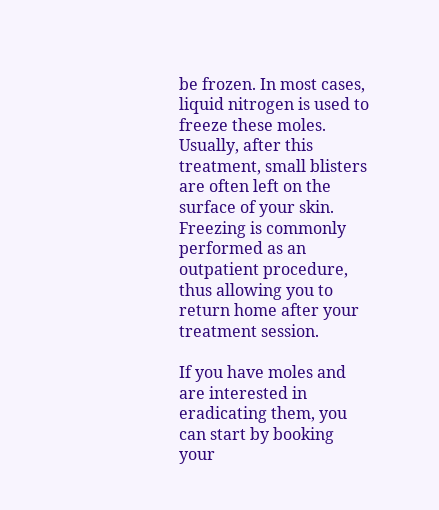be frozen. In most cases, liquid nitrogen is used to freeze these moles. Usually, after this treatment, small blisters are often left on the surface of your skin. Freezing is commonly performed as an outpatient procedure, thus allowing you to return home after your treatment session.

If you have moles and are interested in eradicating them, you can start by booking your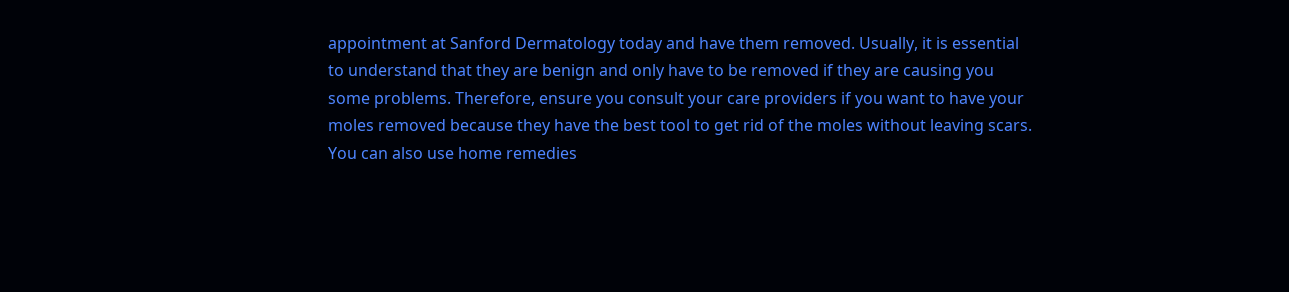appointment at Sanford Dermatology today and have them removed. Usually, it is essential to understand that they are benign and only have to be removed if they are causing you some problems. Therefore, ensure you consult your care providers if you want to have your moles removed because they have the best tool to get rid of the moles without leaving scars. You can also use home remedies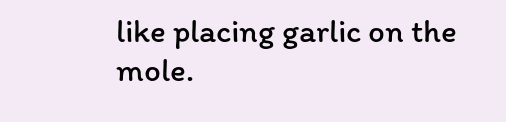like placing garlic on the mole.